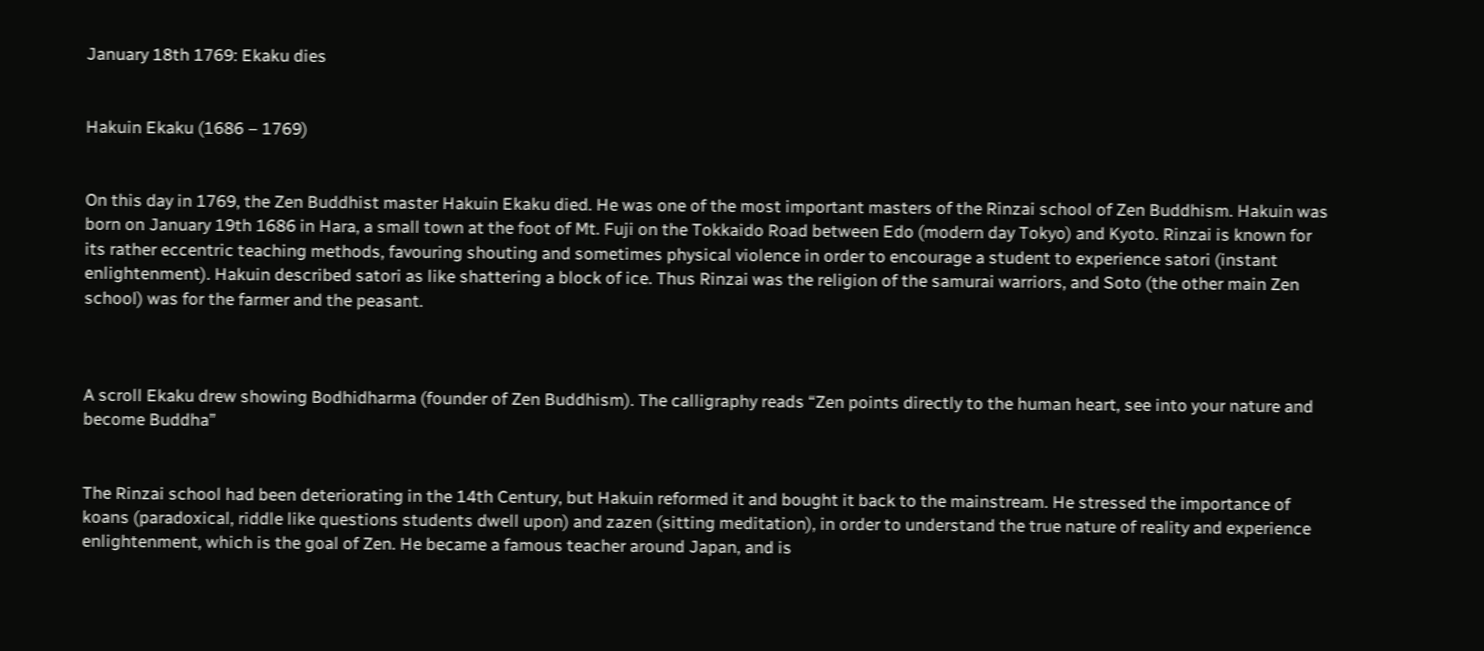January 18th 1769: Ekaku dies


Hakuin Ekaku (1686 – 1769)


On this day in 1769, the Zen Buddhist master Hakuin Ekaku died. He was one of the most important masters of the Rinzai school of Zen Buddhism. Hakuin was born on January 19th 1686 in Hara, a small town at the foot of Mt. Fuji on the Tokkaido Road between Edo (modern day Tokyo) and Kyoto. Rinzai is known for its rather eccentric teaching methods, favouring shouting and sometimes physical violence in order to encourage a student to experience satori (instant enlightenment). Hakuin described satori as like shattering a block of ice. Thus Rinzai was the religion of the samurai warriors, and Soto (the other main Zen school) was for the farmer and the peasant.



A scroll Ekaku drew showing Bodhidharma (founder of Zen Buddhism). The calligraphy reads “Zen points directly to the human heart, see into your nature and become Buddha”


The Rinzai school had been deteriorating in the 14th Century, but Hakuin reformed it and bought it back to the mainstream. He stressed the importance of koans (paradoxical, riddle like questions students dwell upon) and zazen (sitting meditation), in order to understand the true nature of reality and experience enlightenment, which is the goal of Zen. He became a famous teacher around Japan, and is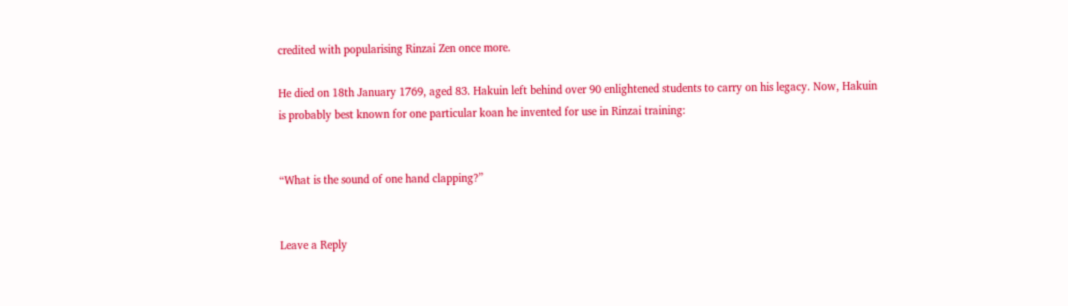credited with popularising Rinzai Zen once more.

He died on 18th January 1769, aged 83. Hakuin left behind over 90 enlightened students to carry on his legacy. Now, Hakuin is probably best known for one particular koan he invented for use in Rinzai training:


“What is the sound of one hand clapping?”


Leave a Reply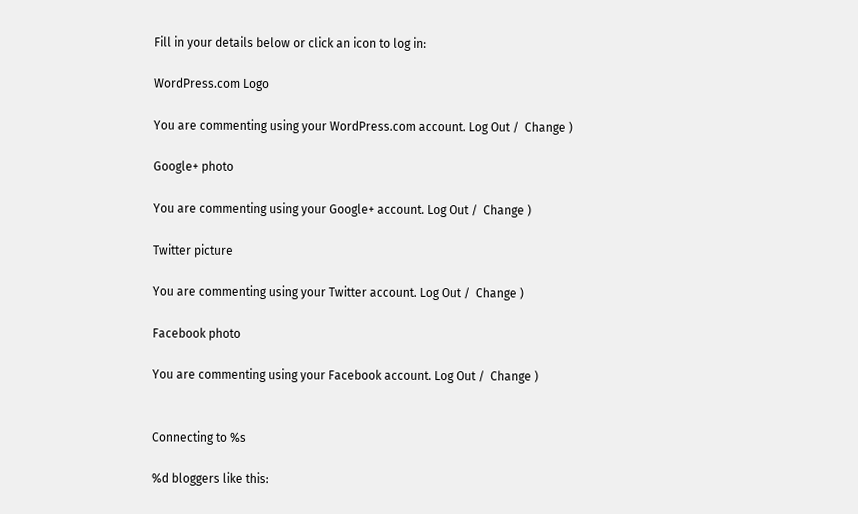Fill in your details below or click an icon to log in:

WordPress.com Logo

You are commenting using your WordPress.com account. Log Out /  Change )

Google+ photo

You are commenting using your Google+ account. Log Out /  Change )

Twitter picture

You are commenting using your Twitter account. Log Out /  Change )

Facebook photo

You are commenting using your Facebook account. Log Out /  Change )


Connecting to %s

%d bloggers like this: